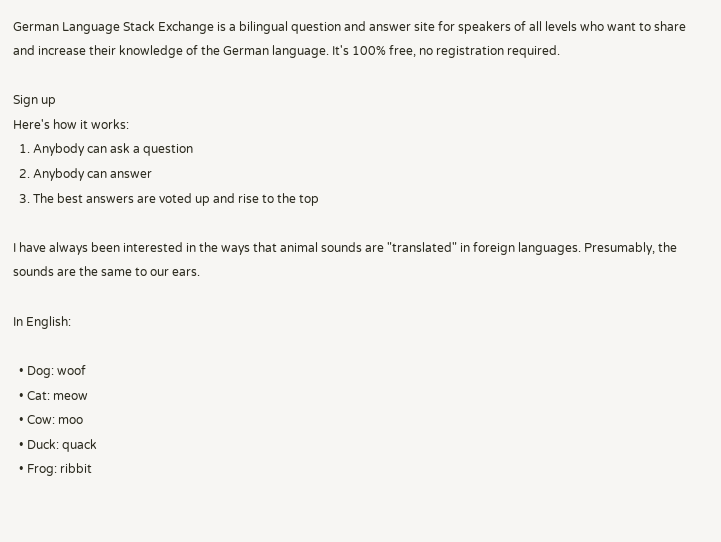German Language Stack Exchange is a bilingual question and answer site for speakers of all levels who want to share and increase their knowledge of the German language. It's 100% free, no registration required.

Sign up
Here's how it works:
  1. Anybody can ask a question
  2. Anybody can answer
  3. The best answers are voted up and rise to the top

I have always been interested in the ways that animal sounds are "translated" in foreign languages. Presumably, the sounds are the same to our ears.

In English:

  • Dog: woof
  • Cat: meow
  • Cow: moo
  • Duck: quack
  • Frog: ribbit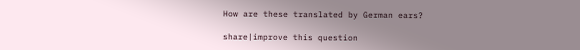How are these translated by German ears?

share|improve this question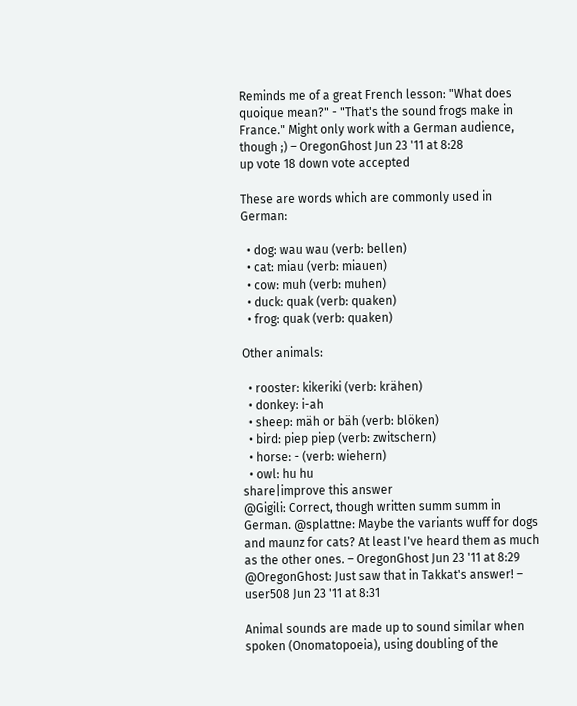Reminds me of a great French lesson: "What does quoique mean?" - "That's the sound frogs make in France." Might only work with a German audience, though ;) – OregonGhost Jun 23 '11 at 8:28
up vote 18 down vote accepted

These are words which are commonly used in German:

  • dog: wau wau (verb: bellen)
  • cat: miau (verb: miauen)
  • cow: muh (verb: muhen)
  • duck: quak (verb: quaken)
  • frog: quak (verb: quaken)

Other animals:

  • rooster: kikeriki (verb: krähen)
  • donkey: i-ah
  • sheep: mäh or bäh (verb: blöken)
  • bird: piep piep (verb: zwitschern)
  • horse: - (verb: wiehern)
  • owl: hu hu
share|improve this answer
@Gigili: Correct, though written summ summ in German. @splattne: Maybe the variants wuff for dogs and maunz for cats? At least I've heard them as much as the other ones. – OregonGhost Jun 23 '11 at 8:29
@OregonGhost: Just saw that in Takkat's answer! – user508 Jun 23 '11 at 8:31

Animal sounds are made up to sound similar when spoken (Onomatopoeia), using doubling of the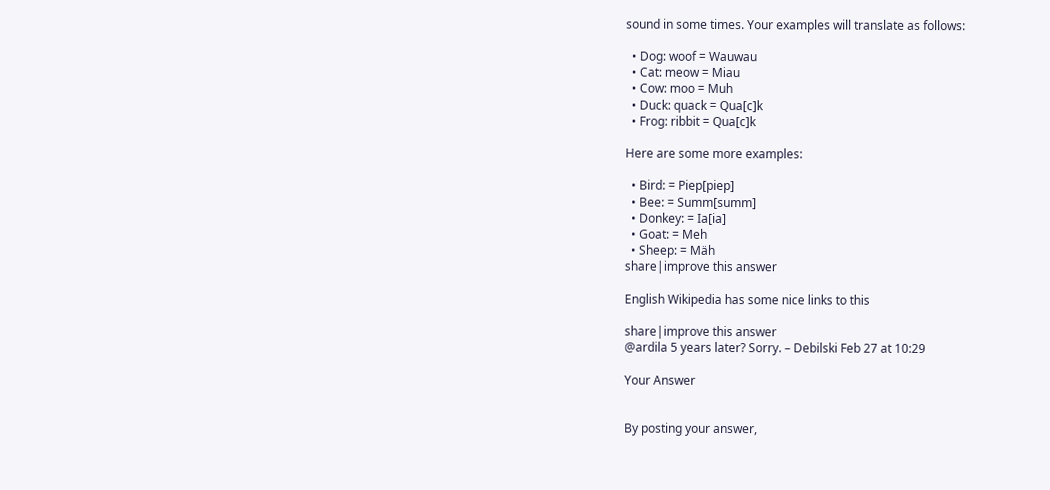sound in some times. Your examples will translate as follows:

  • Dog: woof = Wauwau
  • Cat: meow = Miau
  • Cow: moo = Muh
  • Duck: quack = Qua[c]k
  • Frog: ribbit = Qua[c]k

Here are some more examples:

  • Bird: = Piep[piep]
  • Bee: = Summ[summ]
  • Donkey: = Ia[ia]
  • Goat: = Meh
  • Sheep: = Mäh
share|improve this answer

English Wikipedia has some nice links to this

share|improve this answer
@ardila 5 years later? Sorry. – Debilski Feb 27 at 10:29

Your Answer


By posting your answer,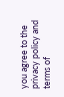you agree to the privacy policy and terms of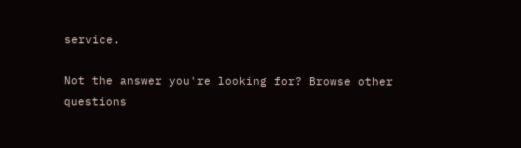service.

Not the answer you're looking for? Browse other questions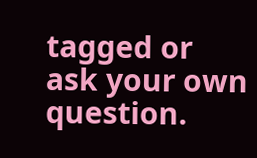tagged or ask your own question.